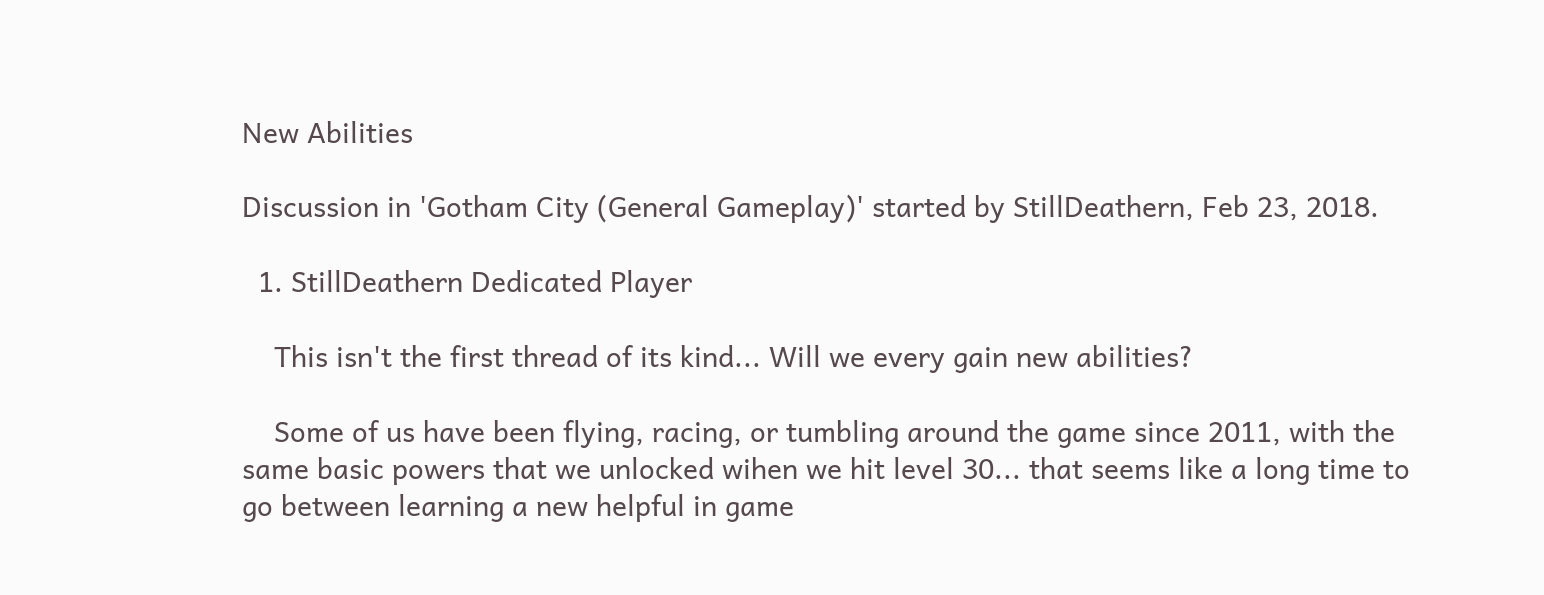New Abilities

Discussion in 'Gotham City (General Gameplay)' started by StillDeathern, Feb 23, 2018.

  1. StillDeathern Dedicated Player

    This isn't the first thread of its kind... Will we every gain new abilities?

    Some of us have been flying, racing, or tumbling around the game since 2011, with the same basic powers that we unlocked wihen we hit level 30... that seems like a long time to go between learning a new helpful in game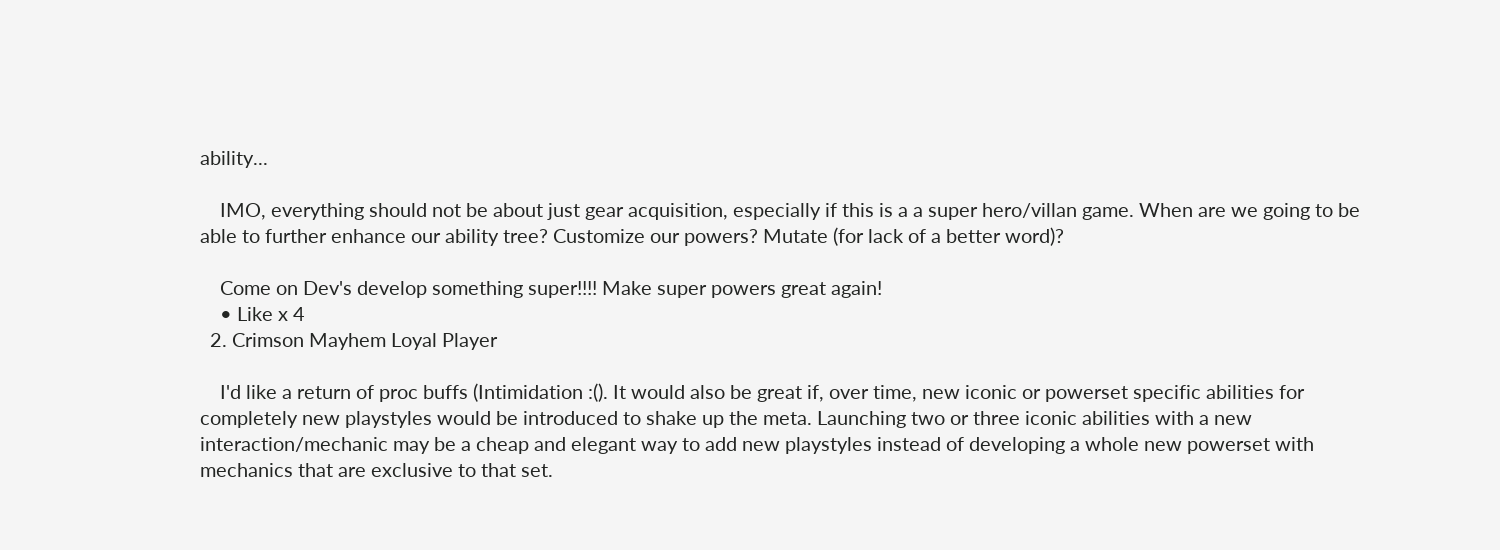ability...

    IMO, everything should not be about just gear acquisition, especially if this is a a super hero/villan game. When are we going to be able to further enhance our ability tree? Customize our powers? Mutate (for lack of a better word)?

    Come on Dev's develop something super!!!! Make super powers great again!
    • Like x 4
  2. Crimson Mayhem Loyal Player

    I'd like a return of proc buffs (Intimidation :(). It would also be great if, over time, new iconic or powerset specific abilities for completely new playstyles would be introduced to shake up the meta. Launching two or three iconic abilities with a new interaction/mechanic may be a cheap and elegant way to add new playstyles instead of developing a whole new powerset with mechanics that are exclusive to that set.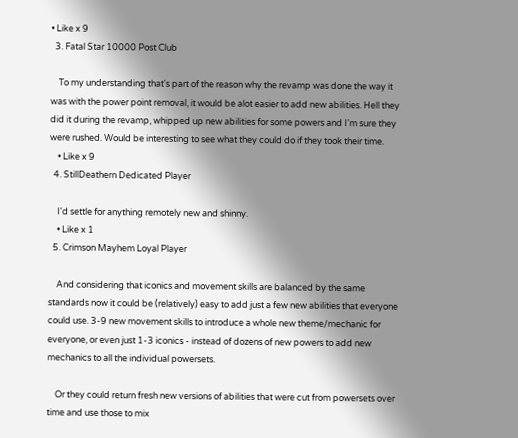• Like x 9
  3. Fatal Star 10000 Post Club

    To my understanding that's part of the reason why the revamp was done the way it was with the power point removal, it would be alot easier to add new abilities. Hell they did it during the revamp, whipped up new abilities for some powers and I'm sure they were rushed. Would be interesting to see what they could do if they took their time.
    • Like x 9
  4. StillDeathern Dedicated Player

    I'd settle for anything remotely new and shinny.
    • Like x 1
  5. Crimson Mayhem Loyal Player

    And considering that iconics and movement skills are balanced by the same standards now it could be (relatively) easy to add just a few new abilities that everyone could use. 3-9 new movement skills to introduce a whole new theme/mechanic for everyone, or even just 1-3 iconics - instead of dozens of new powers to add new mechanics to all the individual powersets.

    Or they could return fresh new versions of abilities that were cut from powersets over time and use those to mix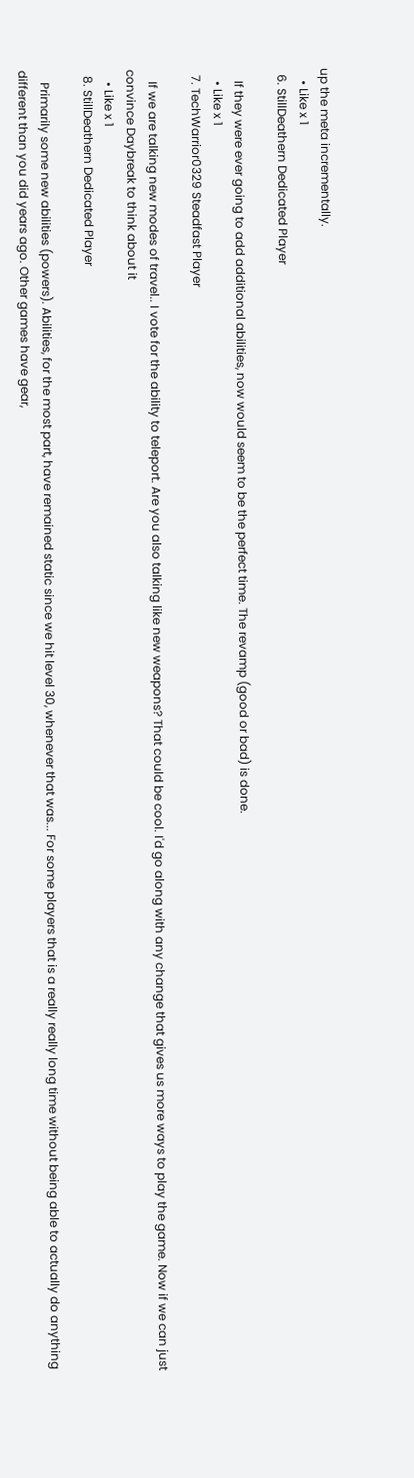up the meta incrementally.
    • Like x 1
  6. StillDeathern Dedicated Player

    If they were ever going to add additional abilities, now would seem to be the perfect time. The revamp (good or bad) is done.
    • Like x 1
  7. TechWarrior0329 Steadfast Player

    If we are talking new modes of travel.. I vote for the ability to teleport. Are you also talking like new weapons? That could be cool. I'd go along with any change that gives us more ways to play the game. Now if we can just convince Daybreak to think about it
    • Like x 1
  8. StillDeathern Dedicated Player

    Primarily some new abilities (powers). Abilities, for the most part, have remained static since we hit level 30, whenever that was... For some players that is a really really long time without being able to actually do anything different than you did years ago. Other games have gear,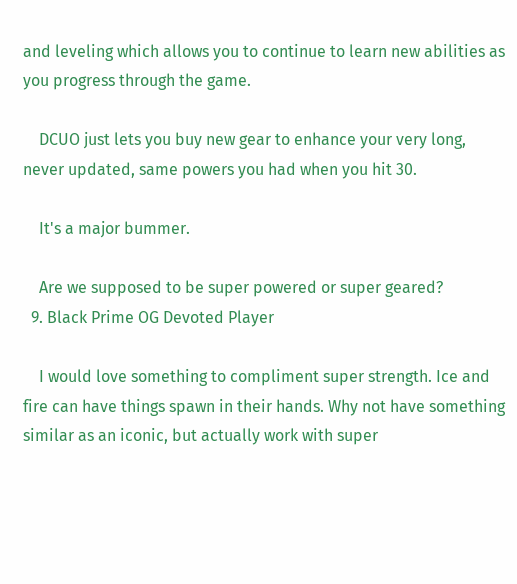and leveling which allows you to continue to learn new abilities as you progress through the game.

    DCUO just lets you buy new gear to enhance your very long, never updated, same powers you had when you hit 30.

    It's a major bummer.

    Are we supposed to be super powered or super geared?
  9. Black Prime OG Devoted Player

    I would love something to compliment super strength. Ice and fire can have things spawn in their hands. Why not have something similar as an iconic, but actually work with super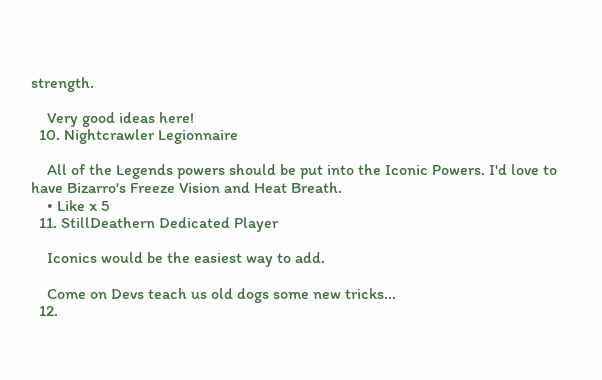strength.

    Very good ideas here!
  10. Nightcrawler Legionnaire

    All of the Legends powers should be put into the Iconic Powers. I'd love to have Bizarro's Freeze Vision and Heat Breath.
    • Like x 5
  11. StillDeathern Dedicated Player

    Iconics would be the easiest way to add.

    Come on Devs teach us old dogs some new tricks...
  12.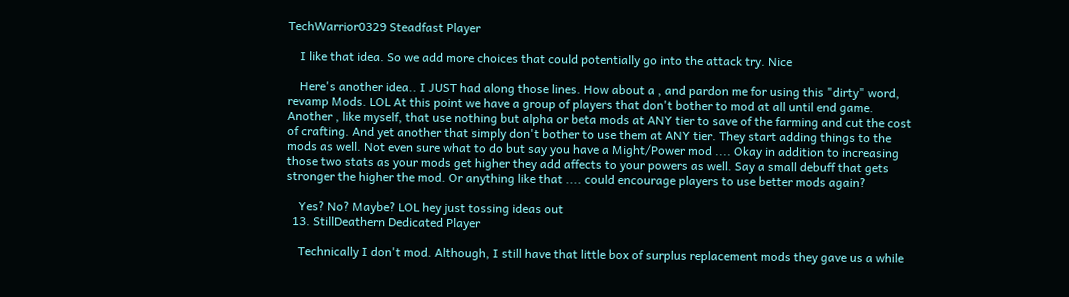TechWarrior0329 Steadfast Player

    I like that idea. So we add more choices that could potentially go into the attack try. Nice

    Here's another idea.. I JUST had along those lines. How about a , and pardon me for using this "dirty" word, revamp Mods. LOL At this point we have a group of players that don't bother to mod at all until end game. Another , like myself, that use nothing but alpha or beta mods at ANY tier to save of the farming and cut the cost of crafting. And yet another that simply don't bother to use them at ANY tier. They start adding things to the mods as well. Not even sure what to do but say you have a Might/Power mod .... Okay in addition to increasing those two stats as your mods get higher they add affects to your powers as well. Say a small debuff that gets stronger the higher the mod. Or anything like that .... could encourage players to use better mods again?

    Yes? No? Maybe? LOL hey just tossing ideas out
  13. StillDeathern Dedicated Player

    Technically I don't mod. Although, I still have that little box of surplus replacement mods they gave us a while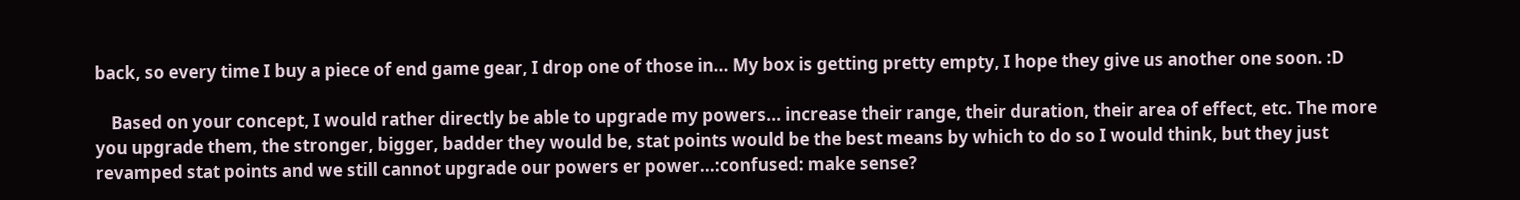back, so every time I buy a piece of end game gear, I drop one of those in... My box is getting pretty empty, I hope they give us another one soon. :D

    Based on your concept, I would rather directly be able to upgrade my powers... increase their range, their duration, their area of effect, etc. The more you upgrade them, the stronger, bigger, badder they would be, stat points would be the best means by which to do so I would think, but they just revamped stat points and we still cannot upgrade our powers er power...:confused: make sense?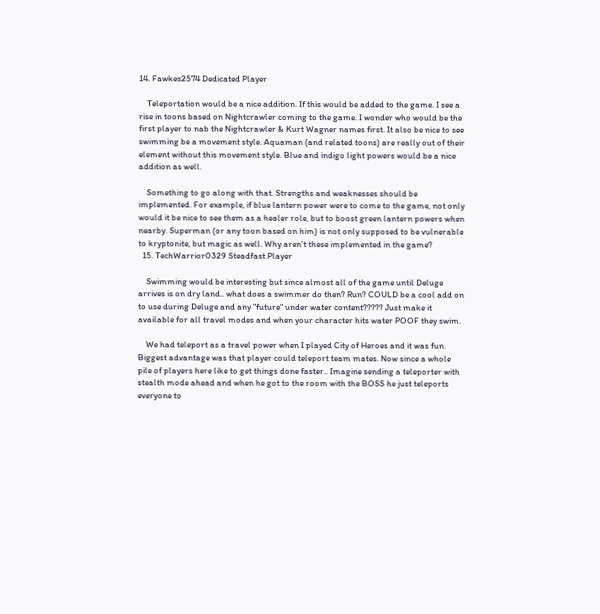14. Fawkes2574 Dedicated Player

    Teleportation would be a nice addition. If this would be added to the game. I see a rise in toons based on Nightcrawler coming to the game. I wonder who would be the first player to nab the Nightcrawler & Kurt Wagner names first. It also be nice to see swimming be a movement style. Aquaman (and related toons) are really out of their element without this movement style. Blue and indigo light powers would be a nice addition as well.

    Something to go along with that. Strengths and weaknesses should be implemented. For example, if blue lantern power were to come to the game, not only would it be nice to see them as a healer role, but to boost green lantern powers when nearby. Superman (or any toon based on him) is not only supposed to be vulnerable to kryptonite, but magic as well. Why aren't these implemented in the game?
  15. TechWarrior0329 Steadfast Player

    Swimming would be interesting but since almost all of the game until Deluge arrives is on dry land.. what does a swimmer do then? Run? COULD be a cool add on to use during Deluge and any "future" under water content????? Just make it available for all travel modes and when your character hits water POOF they swim.

    We had teleport as a travel power when I played City of Heroes and it was fun. Biggest advantage was that player could teleport team mates. Now since a whole pile of players here like to get things done faster.. Imagine sending a teleporter with stealth mode ahead and when he got to the room with the BOSS he just teleports everyone to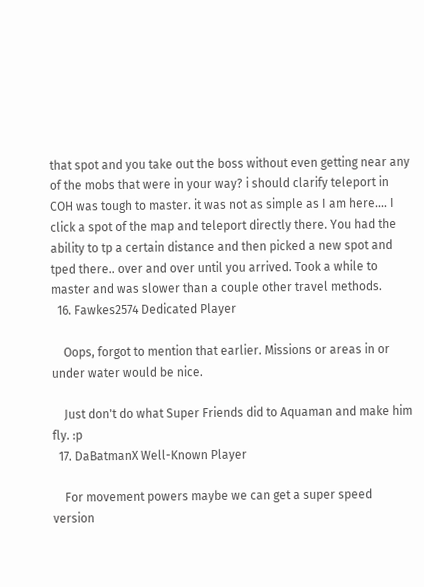that spot and you take out the boss without even getting near any of the mobs that were in your way? i should clarify teleport in COH was tough to master. it was not as simple as I am here.... I click a spot of the map and teleport directly there. You had the ability to tp a certain distance and then picked a new spot and tped there.. over and over until you arrived. Took a while to master and was slower than a couple other travel methods.
  16. Fawkes2574 Dedicated Player

    Oops, forgot to mention that earlier. Missions or areas in or under water would be nice.

    Just don't do what Super Friends did to Aquaman and make him fly. :p
  17. DaBatmanX Well-Known Player

    For movement powers maybe we can get a super speed version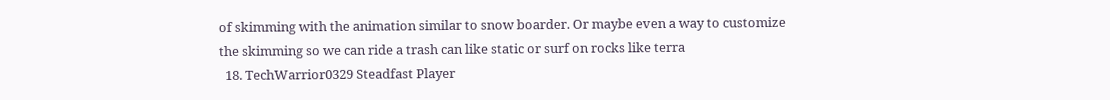of skimming with the animation similar to snow boarder. Or maybe even a way to customize the skimming so we can ride a trash can like static or surf on rocks like terra
  18. TechWarrior0329 Steadfast Player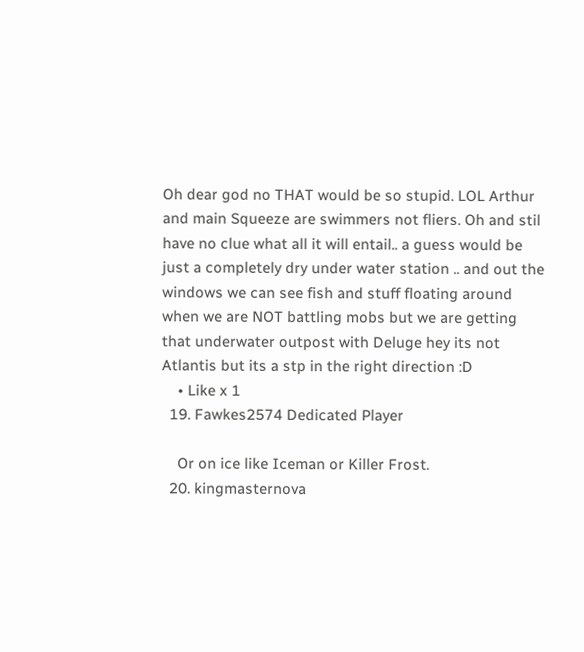Oh dear god no THAT would be so stupid. LOL Arthur and main Squeeze are swimmers not fliers. Oh and stil have no clue what all it will entail.. a guess would be just a completely dry under water station .. and out the windows we can see fish and stuff floating around when we are NOT battling mobs but we are getting that underwater outpost with Deluge hey its not Atlantis but its a stp in the right direction :D
    • Like x 1
  19. Fawkes2574 Dedicated Player

    Or on ice like Iceman or Killer Frost.
  20. kingmasternova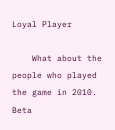Loyal Player

    What about the people who played the game in 2010. Beta